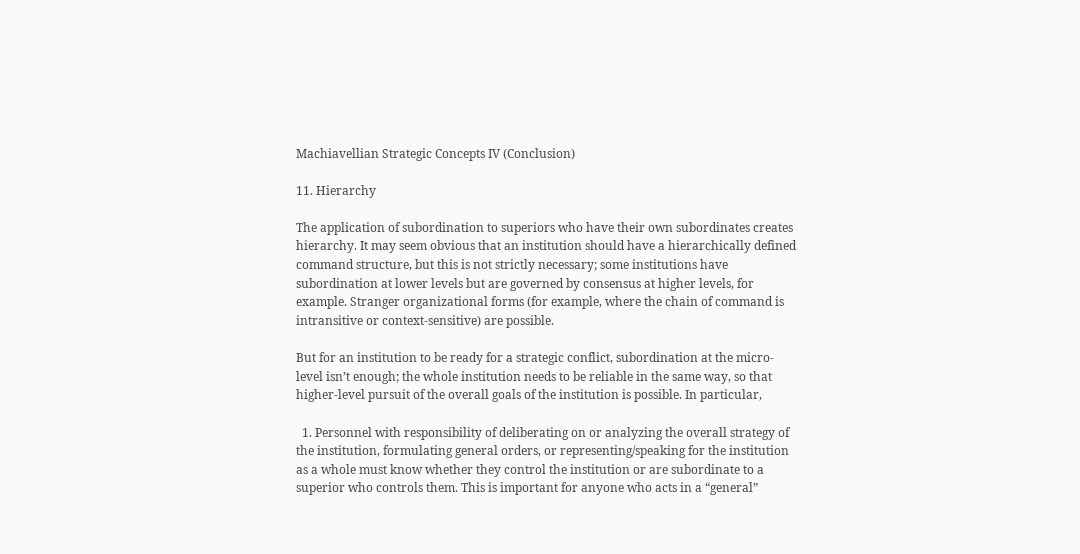Machiavellian Strategic Concepts IV (Conclusion)

11. Hierarchy

The application of subordination to superiors who have their own subordinates creates hierarchy. It may seem obvious that an institution should have a hierarchically defined command structure, but this is not strictly necessary; some institutions have subordination at lower levels but are governed by consensus at higher levels, for example. Stranger organizational forms (for example, where the chain of command is intransitive or context-sensitive) are possible.

But for an institution to be ready for a strategic conflict, subordination at the micro-level isn’t enough; the whole institution needs to be reliable in the same way, so that higher-level pursuit of the overall goals of the institution is possible. In particular,

  1. Personnel with responsibility of deliberating on or analyzing the overall strategy of the institution, formulating general orders, or representing/speaking for the institution as a whole must know whether they control the institution or are subordinate to a superior who controls them. This is important for anyone who acts in a “general”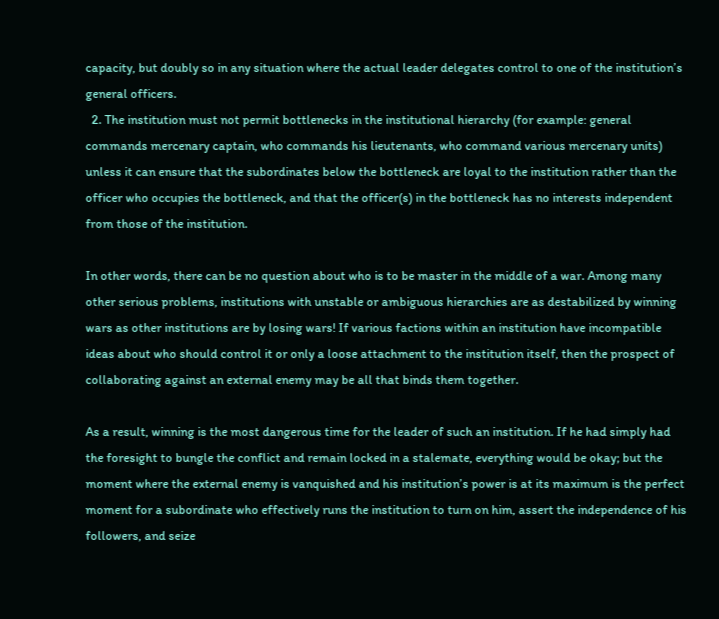capacity, but doubly so in any situation where the actual leader delegates control to one of the institution’s general officers.
  2. The institution must not permit bottlenecks in the institutional hierarchy (for example: general commands mercenary captain, who commands his lieutenants, who command various mercenary units) unless it can ensure that the subordinates below the bottleneck are loyal to the institution rather than the officer who occupies the bottleneck, and that the officer(s) in the bottleneck has no interests independent from those of the institution.

In other words, there can be no question about who is to be master in the middle of a war. Among many other serious problems, institutions with unstable or ambiguous hierarchies are as destabilized by winning wars as other institutions are by losing wars! If various factions within an institution have incompatible ideas about who should control it or only a loose attachment to the institution itself, then the prospect of collaborating against an external enemy may be all that binds them together.

As a result, winning is the most dangerous time for the leader of such an institution. If he had simply had the foresight to bungle the conflict and remain locked in a stalemate, everything would be okay; but the moment where the external enemy is vanquished and his institution’s power is at its maximum is the perfect moment for a subordinate who effectively runs the institution to turn on him, assert the independence of his followers, and seize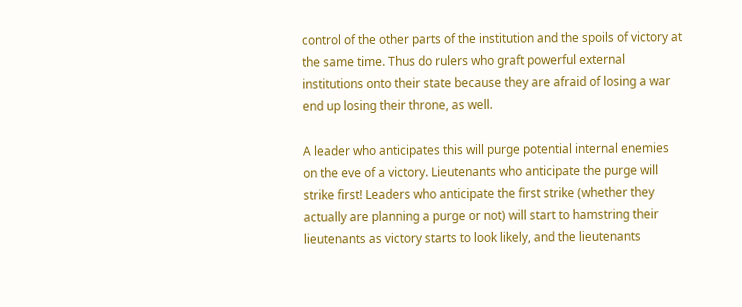control of the other parts of the institution and the spoils of victory at the same time. Thus do rulers who graft powerful external institutions onto their state because they are afraid of losing a war end up losing their throne, as well.

A leader who anticipates this will purge potential internal enemies on the eve of a victory. Lieutenants who anticipate the purge will strike first! Leaders who anticipate the first strike (whether they actually are planning a purge or not) will start to hamstring their lieutenants as victory starts to look likely, and the lieutenants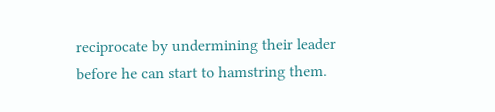reciprocate by undermining their leader before he can start to hamstring them.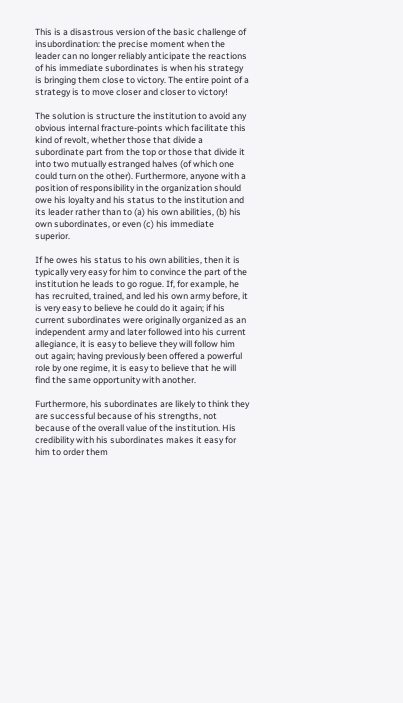This is a disastrous version of the basic challenge of insubordination: the precise moment when the leader can no longer reliably anticipate the reactions of his immediate subordinates is when his strategy is bringing them close to victory. The entire point of a strategy is to move closer and closer to victory!

The solution is structure the institution to avoid any obvious internal fracture-points which facilitate this kind of revolt, whether those that divide a subordinate part from the top or those that divide it into two mutually estranged halves (of which one could turn on the other). Furthermore, anyone with a position of responsibility in the organization should owe his loyalty and his status to the institution and its leader rather than to (a) his own abilities, (b) his own subordinates, or even (c) his immediate superior.

If he owes his status to his own abilities, then it is typically very easy for him to convince the part of the institution he leads to go rogue. If, for example, he has recruited, trained, and led his own army before, it is very easy to believe he could do it again; if his current subordinates were originally organized as an independent army and later followed into his current allegiance, it is easy to believe they will follow him out again; having previously been offered a powerful role by one regime, it is easy to believe that he will find the same opportunity with another.

Furthermore, his subordinates are likely to think they are successful because of his strengths, not because of the overall value of the institution. His credibility with his subordinates makes it easy for him to order them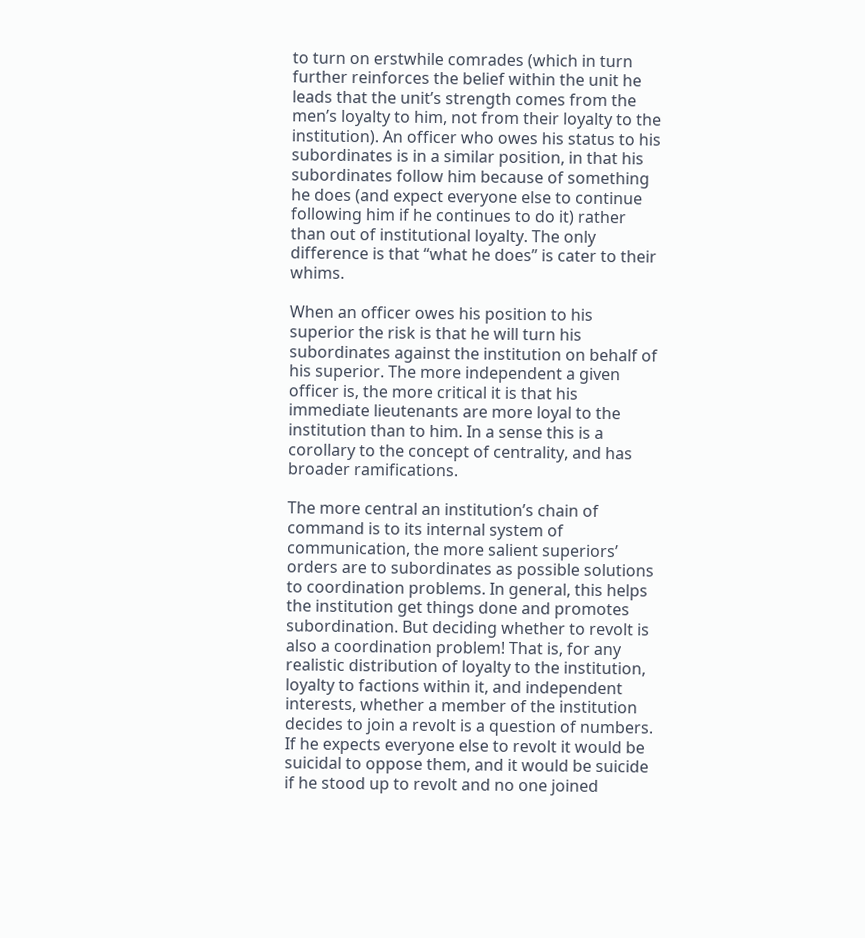to turn on erstwhile comrades (which in turn further reinforces the belief within the unit he leads that the unit’s strength comes from the men’s loyalty to him, not from their loyalty to the institution). An officer who owes his status to his subordinates is in a similar position, in that his subordinates follow him because of something he does (and expect everyone else to continue following him if he continues to do it) rather than out of institutional loyalty. The only difference is that “what he does” is cater to their whims.

When an officer owes his position to his superior the risk is that he will turn his subordinates against the institution on behalf of his superior. The more independent a given officer is, the more critical it is that his immediate lieutenants are more loyal to the institution than to him. In a sense this is a corollary to the concept of centrality, and has broader ramifications.

The more central an institution’s chain of command is to its internal system of communication, the more salient superiors’ orders are to subordinates as possible solutions to coordination problems. In general, this helps the institution get things done and promotes subordination. But deciding whether to revolt is also a coordination problem! That is, for any realistic distribution of loyalty to the institution, loyalty to factions within it, and independent interests, whether a member of the institution decides to join a revolt is a question of numbers. If he expects everyone else to revolt it would be suicidal to oppose them, and it would be suicide if he stood up to revolt and no one joined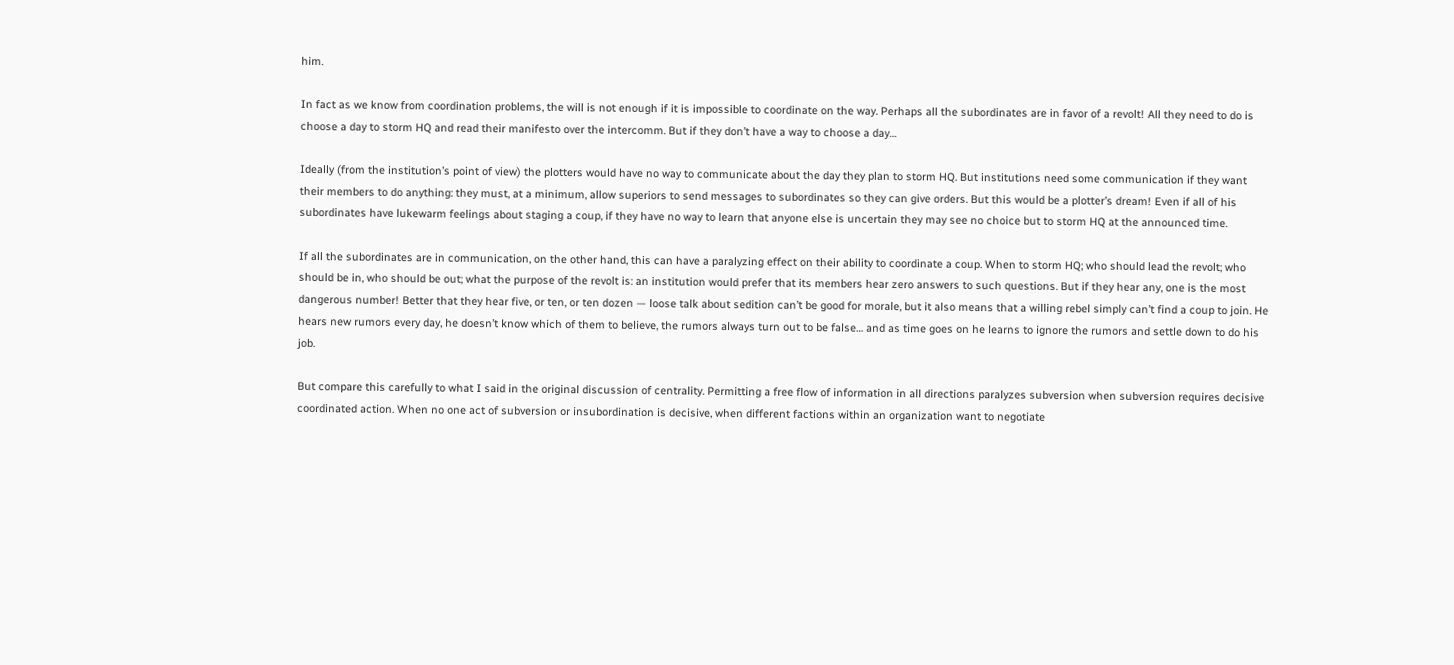him.

In fact as we know from coordination problems, the will is not enough if it is impossible to coordinate on the way. Perhaps all the subordinates are in favor of a revolt! All they need to do is choose a day to storm HQ and read their manifesto over the intercomm. But if they don’t have a way to choose a day…

Ideally (from the institution’s point of view) the plotters would have no way to communicate about the day they plan to storm HQ. But institutions need some communication if they want their members to do anything: they must, at a minimum, allow superiors to send messages to subordinates so they can give orders. But this would be a plotter’s dream! Even if all of his subordinates have lukewarm feelings about staging a coup, if they have no way to learn that anyone else is uncertain they may see no choice but to storm HQ at the announced time.

If all the subordinates are in communication, on the other hand, this can have a paralyzing effect on their ability to coordinate a coup. When to storm HQ; who should lead the revolt; who should be in, who should be out; what the purpose of the revolt is: an institution would prefer that its members hear zero answers to such questions. But if they hear any, one is the most dangerous number! Better that they hear five, or ten, or ten dozen — loose talk about sedition can’t be good for morale, but it also means that a willing rebel simply can’t find a coup to join. He hears new rumors every day, he doesn’t know which of them to believe, the rumors always turn out to be false… and as time goes on he learns to ignore the rumors and settle down to do his job.

But compare this carefully to what I said in the original discussion of centrality. Permitting a free flow of information in all directions paralyzes subversion when subversion requires decisive coordinated action. When no one act of subversion or insubordination is decisive, when different factions within an organization want to negotiate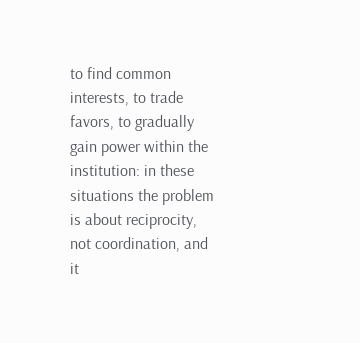to find common interests, to trade favors, to gradually gain power within the institution: in these situations the problem is about reciprocity, not coordination, and it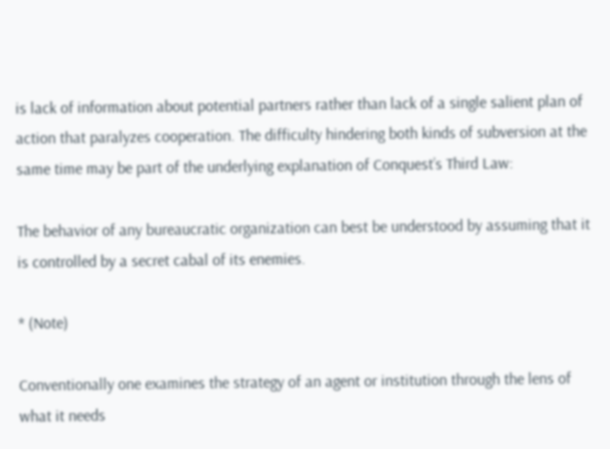is lack of information about potential partners rather than lack of a single salient plan of action that paralyzes cooperation. The difficulty hindering both kinds of subversion at the same time may be part of the underlying explanation of Conquest’s Third Law:

The behavior of any bureaucratic organization can best be understood by assuming that it is controlled by a secret cabal of its enemies.

* (Note)

Conventionally one examines the strategy of an agent or institution through the lens of what it needs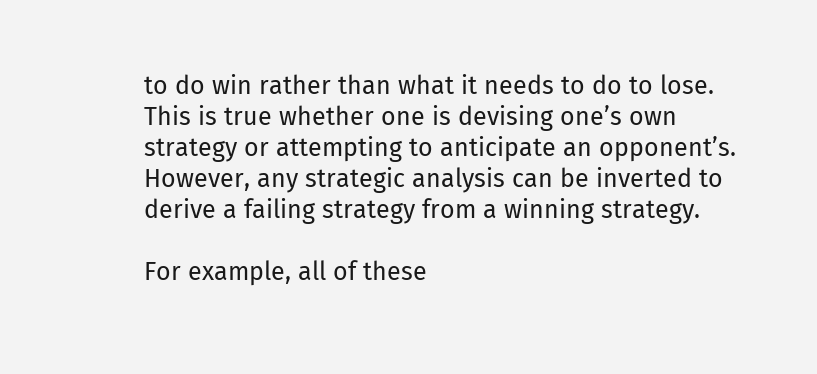to do win rather than what it needs to do to lose. This is true whether one is devising one’s own strategy or attempting to anticipate an opponent’s. However, any strategic analysis can be inverted to derive a failing strategy from a winning strategy.

For example, all of these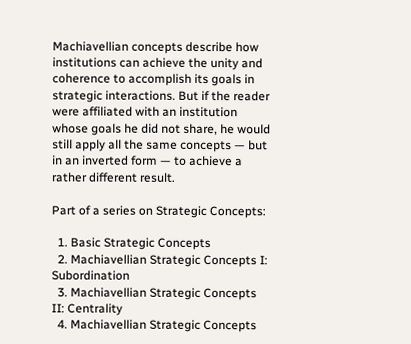Machiavellian concepts describe how institutions can achieve the unity and coherence to accomplish its goals in strategic interactions. But if the reader were affiliated with an institution whose goals he did not share, he would still apply all the same concepts — but in an inverted form — to achieve a rather different result.

Part of a series on Strategic Concepts:

  1. Basic Strategic Concepts
  2. Machiavellian Strategic Concepts I: Subordination
  3. Machiavellian Strategic Concepts II: Centrality
  4. Machiavellian Strategic Concepts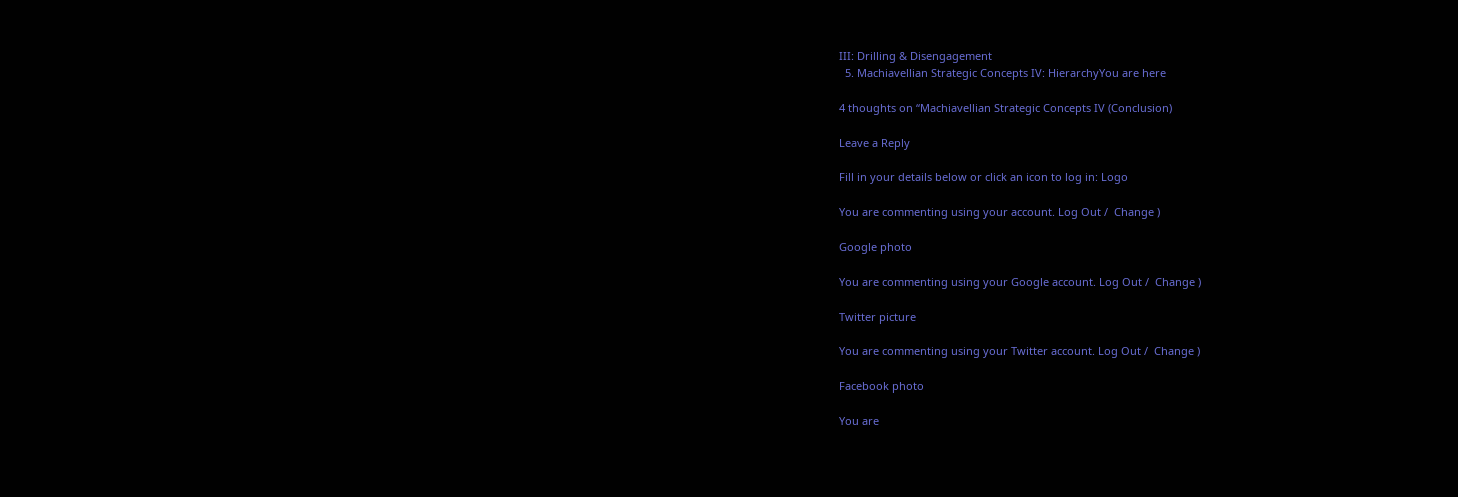III: Drilling & Disengagement
  5. Machiavellian Strategic Concepts IV: HierarchyYou are here

4 thoughts on “Machiavellian Strategic Concepts IV (Conclusion)

Leave a Reply

Fill in your details below or click an icon to log in: Logo

You are commenting using your account. Log Out /  Change )

Google photo

You are commenting using your Google account. Log Out /  Change )

Twitter picture

You are commenting using your Twitter account. Log Out /  Change )

Facebook photo

You are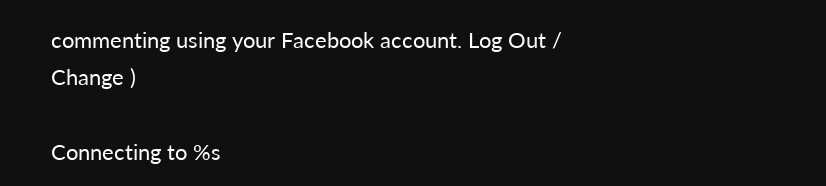commenting using your Facebook account. Log Out /  Change )

Connecting to %s